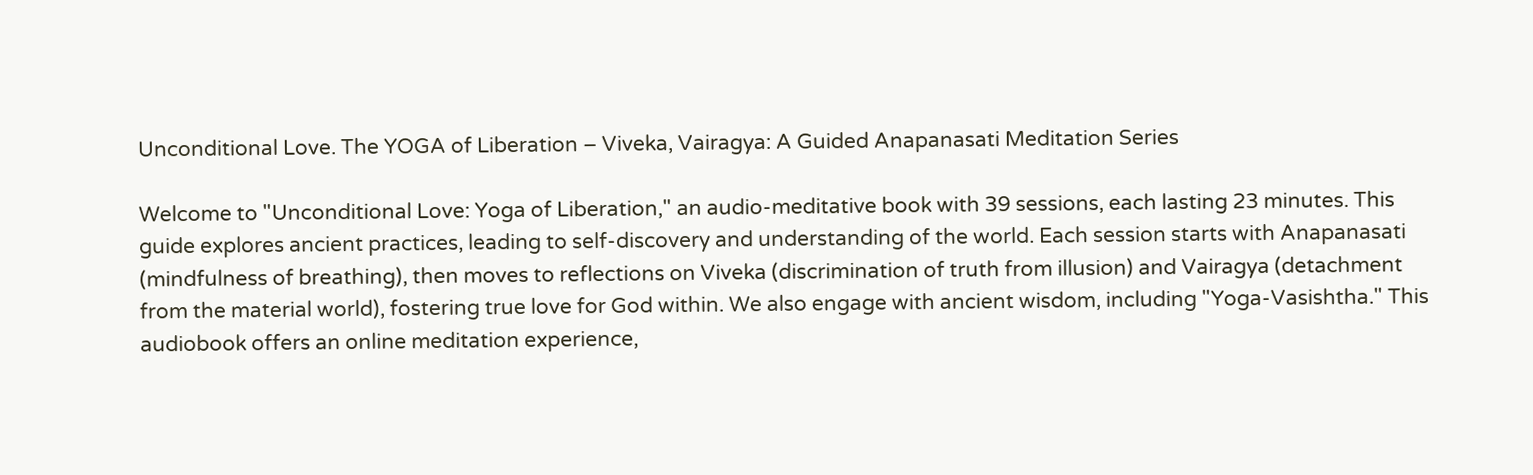Unconditional Love. The YOGA of Liberation – Viveka, Vairagya: A Guided Anapanasati Meditation Series

Welcome to "Unconditional Love: Yoga of Liberation," an audio-meditative book with 39 sessions, each lasting 23 minutes. This guide explores ancient practices, leading to self-discovery and understanding of the world. Each session starts with Anapanasati (mindfulness of breathing), then moves to reflections on Viveka (discrimination of truth from illusion) and Vairagya (detachment from the material world), fostering true love for God within. We also engage with ancient wisdom, including "Yoga-Vasishtha." This audiobook offers an online meditation experience,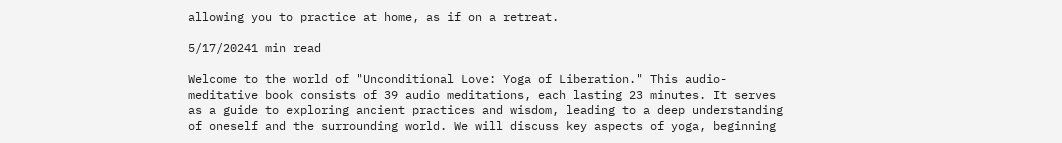allowing you to practice at home, as if on a retreat.

5/17/20241 min read

Welcome to the world of "Unconditional Love: Yoga of Liberation." This audio-meditative book consists of 39 audio meditations, each lasting 23 minutes. It serves as a guide to exploring ancient practices and wisdom, leading to a deep understanding of oneself and the surrounding world. We will discuss key aspects of yoga, beginning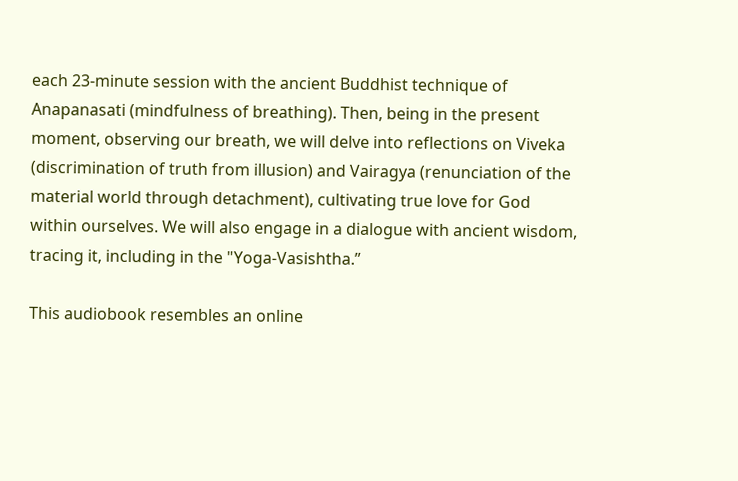each 23-minute session with the ancient Buddhist technique of Anapanasati (mindfulness of breathing). Then, being in the present moment, observing our breath, we will delve into reflections on Viveka (discrimination of truth from illusion) and Vairagya (renunciation of the material world through detachment), cultivating true love for God within ourselves. We will also engage in a dialogue with ancient wisdom, tracing it, including in the "Yoga-Vasishtha.”

This audiobook resembles an online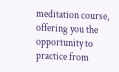meditation course, offering you the opportunity to practice from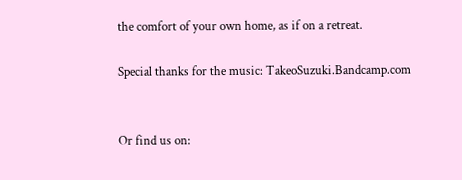the comfort of your own home, as if on a retreat.

Special thanks for the music: TakeoSuzuki.Bandcamp.com


Or find us on: